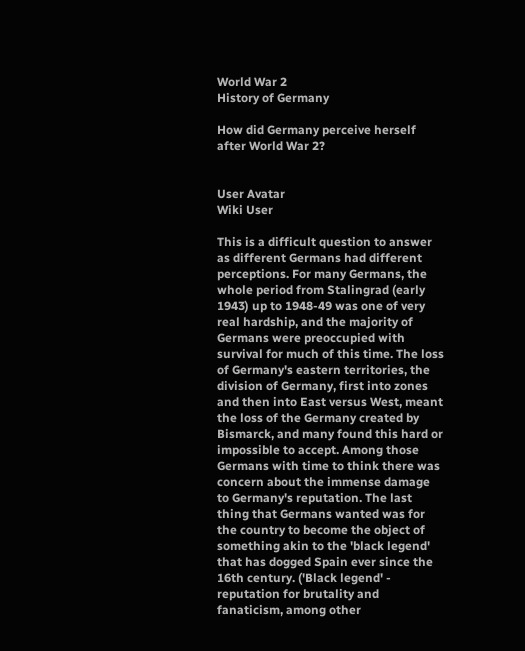World War 2
History of Germany

How did Germany perceive herself after World War 2?


User Avatar
Wiki User

This is a difficult question to answer as different Germans had different perceptions. For many Germans, the whole period from Stalingrad (early 1943) up to 1948-49 was one of very real hardship, and the majority of Germans were preoccupied with survival for much of this time. The loss of Germany's eastern territories, the division of Germany, first into zones and then into East versus West, meant the loss of the Germany created by Bismarck, and many found this hard or impossible to accept. Among those Germans with time to think there was concern about the immense damage to Germany's reputation. The last thing that Germans wanted was for the country to become the object of something akin to the 'black legend' that has dogged Spain ever since the 16th century. ('Black legend' - reputation for brutality and fanaticism, among other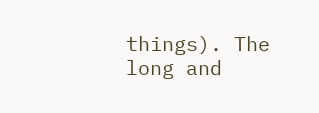things). The long and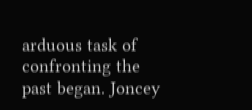arduous task of confronting the past began. Joncey